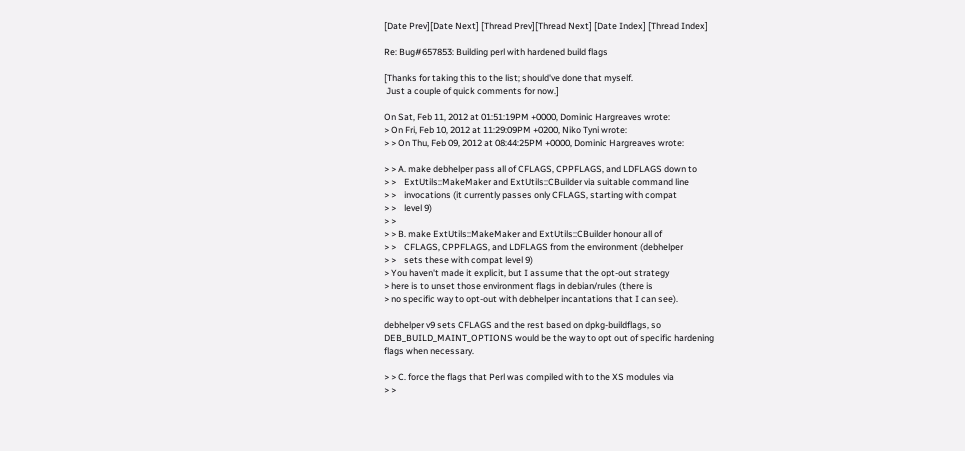[Date Prev][Date Next] [Thread Prev][Thread Next] [Date Index] [Thread Index]

Re: Bug#657853: Building perl with hardened build flags

[Thanks for taking this to the list; should've done that myself.
 Just a couple of quick comments for now.]

On Sat, Feb 11, 2012 at 01:51:19PM +0000, Dominic Hargreaves wrote:
> On Fri, Feb 10, 2012 at 11:29:09PM +0200, Niko Tyni wrote:
> > On Thu, Feb 09, 2012 at 08:44:25PM +0000, Dominic Hargreaves wrote:

> > A. make debhelper pass all of CFLAGS, CPPFLAGS, and LDFLAGS down to
> >    ExtUtils::MakeMaker and ExtUtils::CBuilder via suitable command line
> >    invocations (it currently passes only CFLAGS, starting with compat
> >    level 9)
> >
> > B. make ExtUtils::MakeMaker and ExtUtils::CBuilder honour all of
> >    CFLAGS, CPPFLAGS, and LDFLAGS from the environment (debhelper
> >    sets these with compat level 9)
> You haven't made it explicit, but I assume that the opt-out strategy
> here is to unset those environment flags in debian/rules (there is
> no specific way to opt-out with debhelper incantations that I can see).

debhelper v9 sets CFLAGS and the rest based on dpkg-buildflags, so
DEB_BUILD_MAINT_OPTIONS would be the way to opt out of specific hardening
flags when necessary.

> > C. force the flags that Perl was compiled with to the XS modules via
> >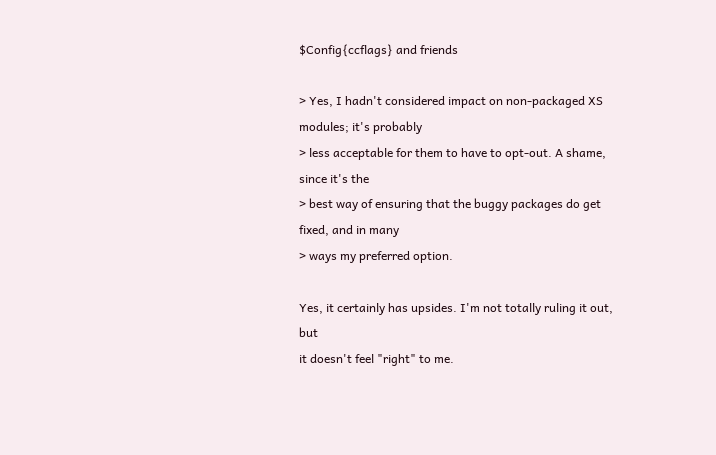$Config{ccflags} and friends

> Yes, I hadn't considered impact on non-packaged XS modules; it's probably
> less acceptable for them to have to opt-out. A shame, since it's the
> best way of ensuring that the buggy packages do get fixed, and in many
> ways my preferred option.

Yes, it certainly has upsides. I'm not totally ruling it out, but
it doesn't feel "right" to me.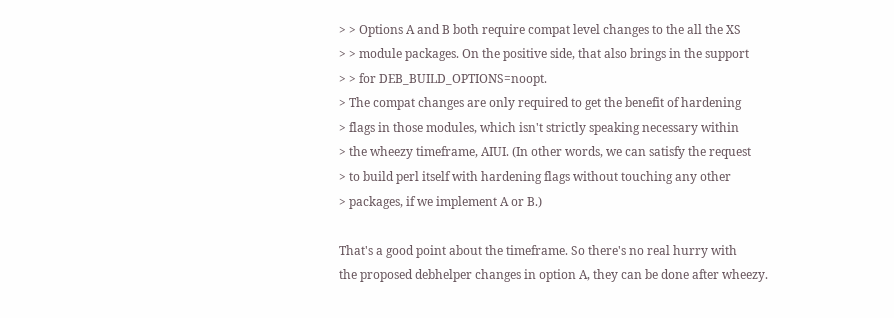> > Options A and B both require compat level changes to the all the XS
> > module packages. On the positive side, that also brings in the support
> > for DEB_BUILD_OPTIONS=noopt.
> The compat changes are only required to get the benefit of hardening
> flags in those modules, which isn't strictly speaking necessary within
> the wheezy timeframe, AIUI. (In other words, we can satisfy the request
> to build perl itself with hardening flags without touching any other
> packages, if we implement A or B.)

That's a good point about the timeframe. So there's no real hurry with
the proposed debhelper changes in option A, they can be done after wheezy.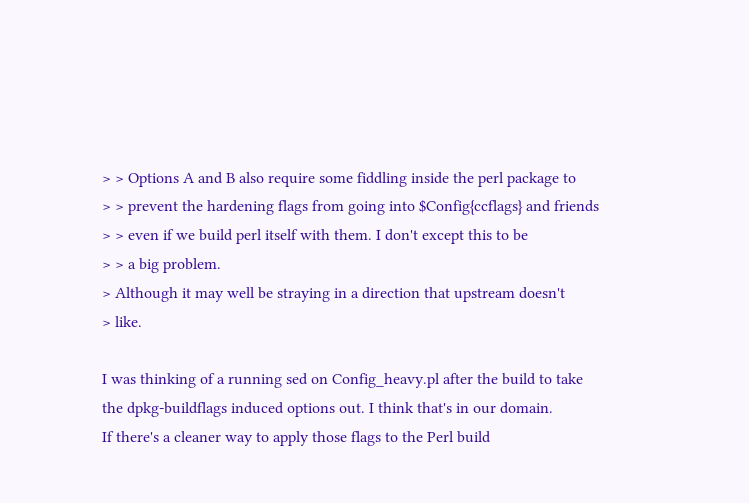> > Options A and B also require some fiddling inside the perl package to
> > prevent the hardening flags from going into $Config{ccflags} and friends
> > even if we build perl itself with them. I don't except this to be
> > a big problem.
> Although it may well be straying in a direction that upstream doesn't
> like.

I was thinking of a running sed on Config_heavy.pl after the build to take
the dpkg-buildflags induced options out. I think that's in our domain.
If there's a cleaner way to apply those flags to the Perl build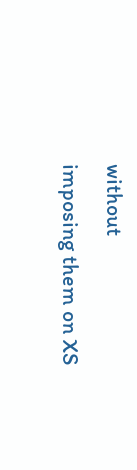without
imposing them on XS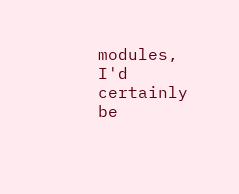modules, I'd certainly be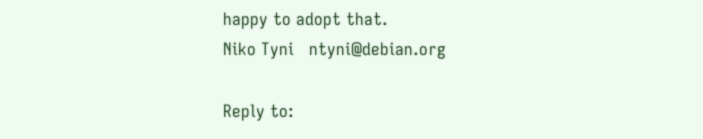happy to adopt that.
Niko Tyni   ntyni@debian.org

Reply to: